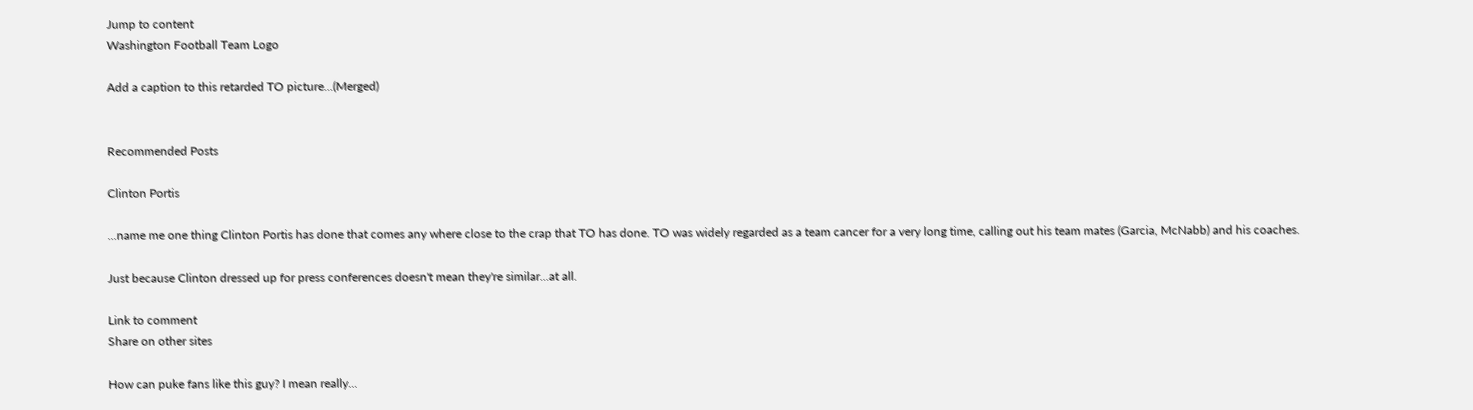Jump to content
Washington Football Team Logo

Add a caption to this retarded TO picture...(Merged)


Recommended Posts

Clinton Portis

...name me one thing Clinton Portis has done that comes any where close to the crap that TO has done. TO was widely regarded as a team cancer for a very long time, calling out his team mates (Garcia, McNabb) and his coaches.

Just because Clinton dressed up for press conferences doesn't mean they're similar...at all.

Link to comment
Share on other sites

How can puke fans like this guy? I mean really...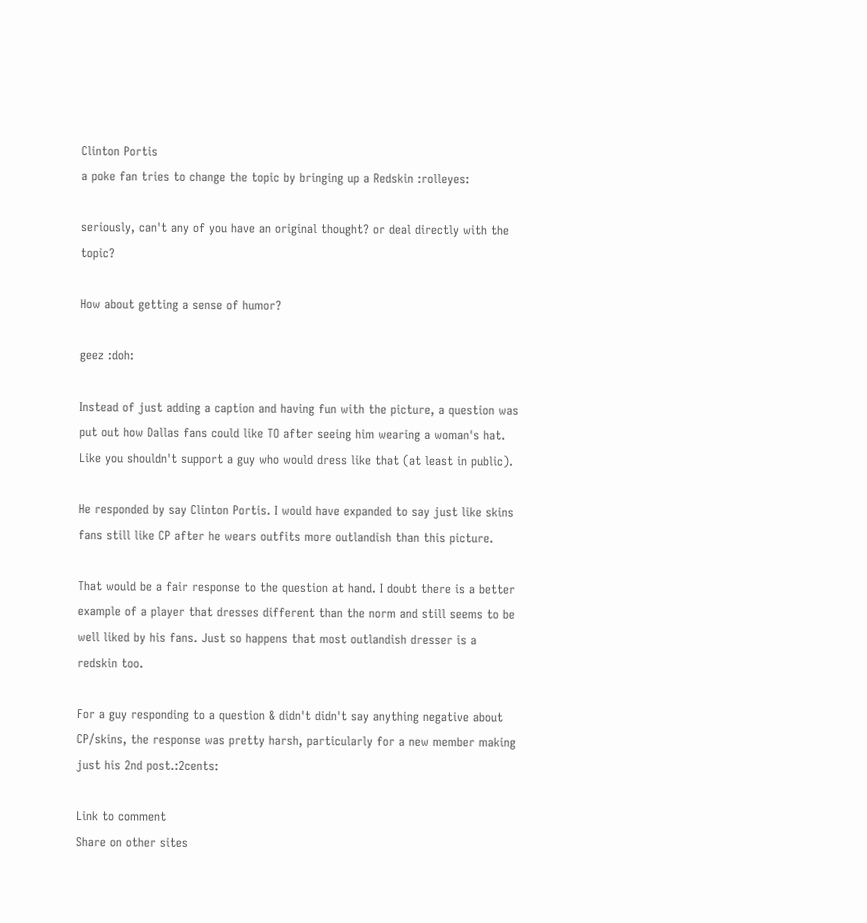Clinton Portis
a poke fan tries to change the topic by bringing up a Redskin :rolleyes:

seriously, can't any of you have an original thought? or deal directly with the topic?

How about getting a sense of humor?

geez :doh:

Instead of just adding a caption and having fun with the picture, a question was put out how Dallas fans could like TO after seeing him wearing a woman's hat. Like you shouldn't support a guy who would dress like that (at least in public).

He responded by say Clinton Portis. I would have expanded to say just like skins fans still like CP after he wears outfits more outlandish than this picture.

That would be a fair response to the question at hand. I doubt there is a better example of a player that dresses different than the norm and still seems to be well liked by his fans. Just so happens that most outlandish dresser is a redskin too.

For a guy responding to a question & didn't didn't say anything negative about CP/skins, the response was pretty harsh, particularly for a new member making just his 2nd post.:2cents:

Link to comment
Share on other sites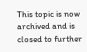This topic is now archived and is closed to further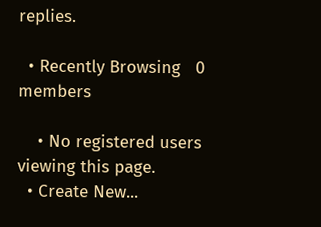replies.

  • Recently Browsing   0 members

    • No registered users viewing this page.
  • Create New...